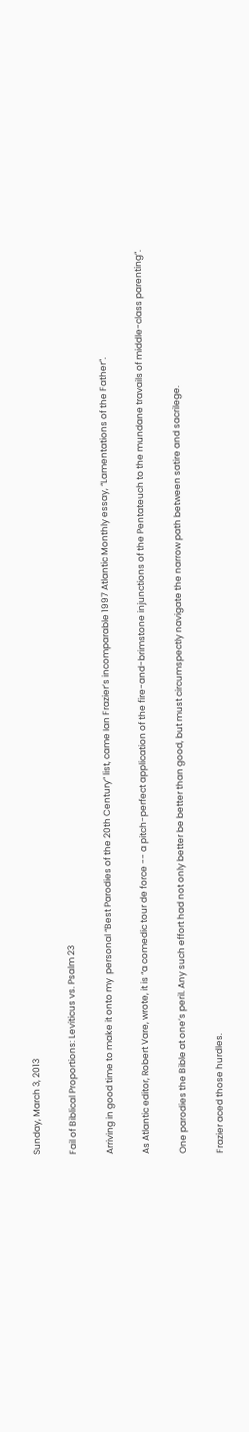Sunday, March 3, 2013

Fail of Biblical Proportions: Leviticus vs. Psalm 23

Arriving in good time to make it onto my  personal “Best Parodies of the 20th Century” list, came Ian Frazier’s incomparable 1997 Atlantic Monthly essay, “Lamentations of the Father”.

As Atlantic editor, Robert Vare, wrote, it is “a comedic tour de force -- a pitch-perfect application of the fire-and-brimstone injunctions of the Pentateuch to the mundane travails of middle-class parenting”.

One parodies the Bible at one’s peril. Any such effort had not only better be better than good, but must circumspectly navigate the narrow path between satire and sacrilege.

Frazier aced those hurdles.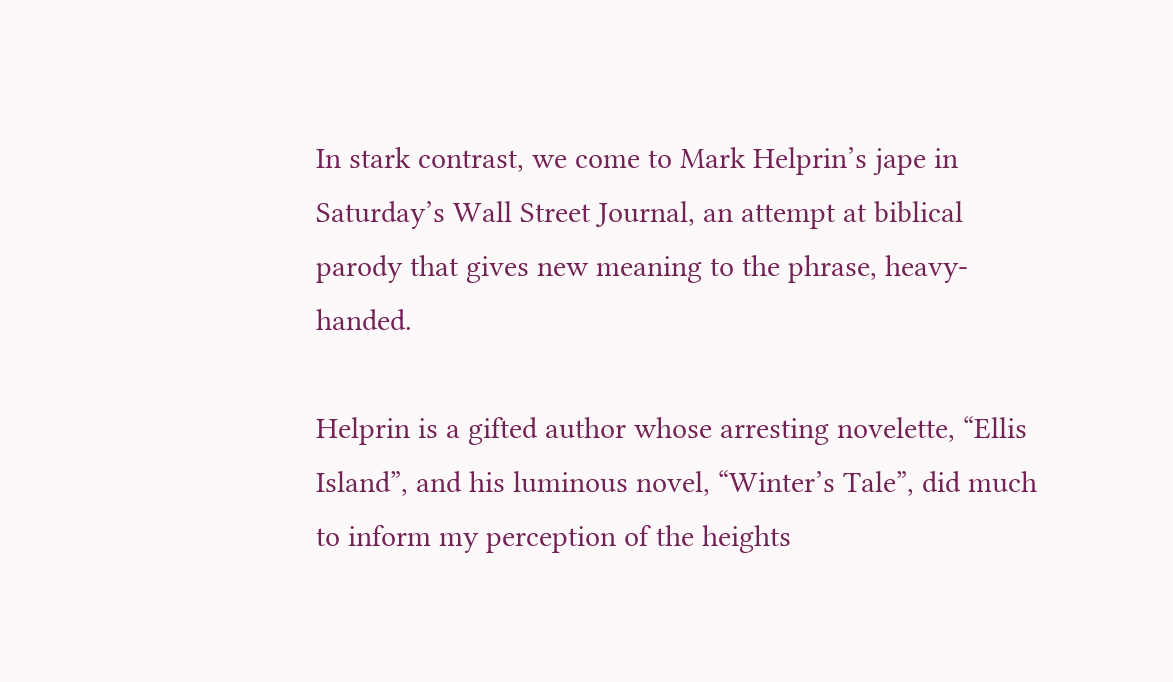In stark contrast, we come to Mark Helprin’s jape in Saturday’s Wall Street Journal, an attempt at biblical parody that gives new meaning to the phrase, heavy-handed.

Helprin is a gifted author whose arresting novelette, “Ellis Island”, and his luminous novel, “Winter’s Tale”, did much to inform my perception of the heights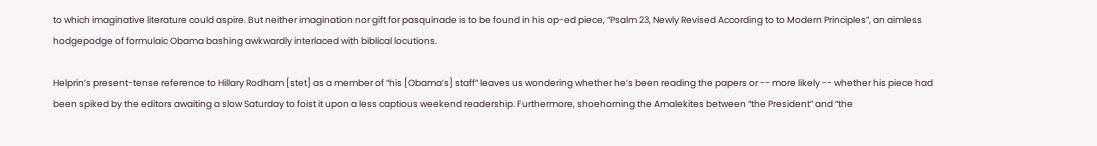to which imaginative literature could aspire. But neither imagination nor gift for pasquinade is to be found in his op-ed piece, “Psalm 23, Newly Revised According to to Modern Principles”, an aimless hodgepodge of formulaic Obama bashing awkwardly interlaced with biblical locutions.

Helprin’s present-tense reference to Hillary Rodham [stet] as a member of “his [Obama’s] staff” leaves us wondering whether he’s been reading the papers or -- more likely -- whether his piece had been spiked by the editors awaiting a slow Saturday to foist it upon a less captious weekend readership. Furthermore, shoehorning the Amalekites between “the President” and “the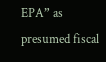EPA” as presumed fiscal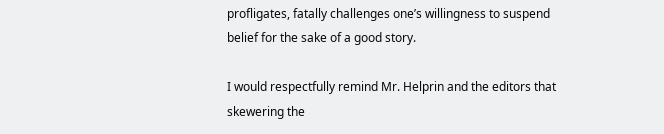profligates, fatally challenges one’s willingness to suspend belief for the sake of a good story.

I would respectfully remind Mr. Helprin and the editors that skewering the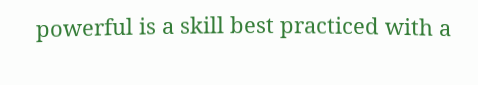powerful is a skill best practiced with a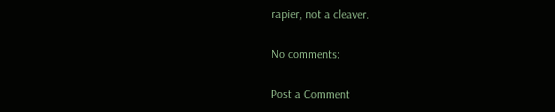rapier, not a cleaver.

No comments:

Post a Comment